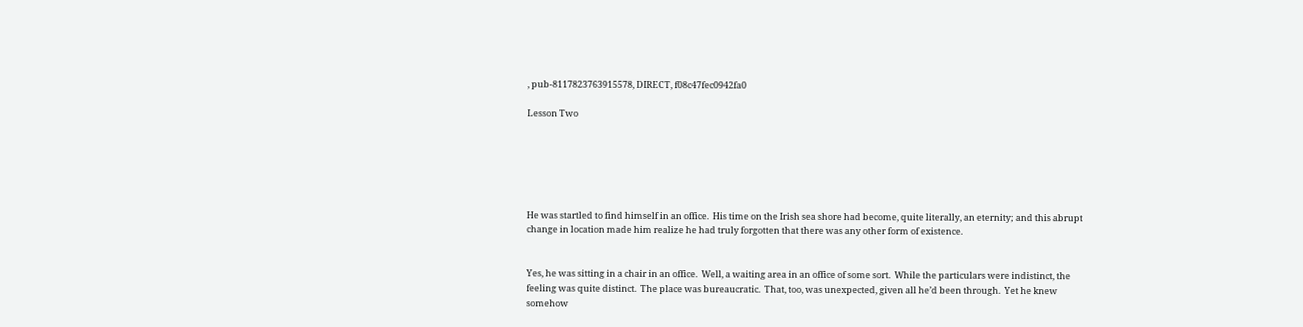, pub-8117823763915578, DIRECT, f08c47fec0942fa0

Lesson Two






He was startled to find himself in an office.  His time on the Irish sea shore had become, quite literally, an eternity; and this abrupt change in location made him realize he had truly forgotten that there was any other form of existence.


Yes, he was sitting in a chair in an office.  Well, a waiting area in an office of some sort.  While the particulars were indistinct, the feeling was quite distinct.  The place was bureaucratic.  That, too, was unexpected, given all he’d been through.  Yet he knew somehow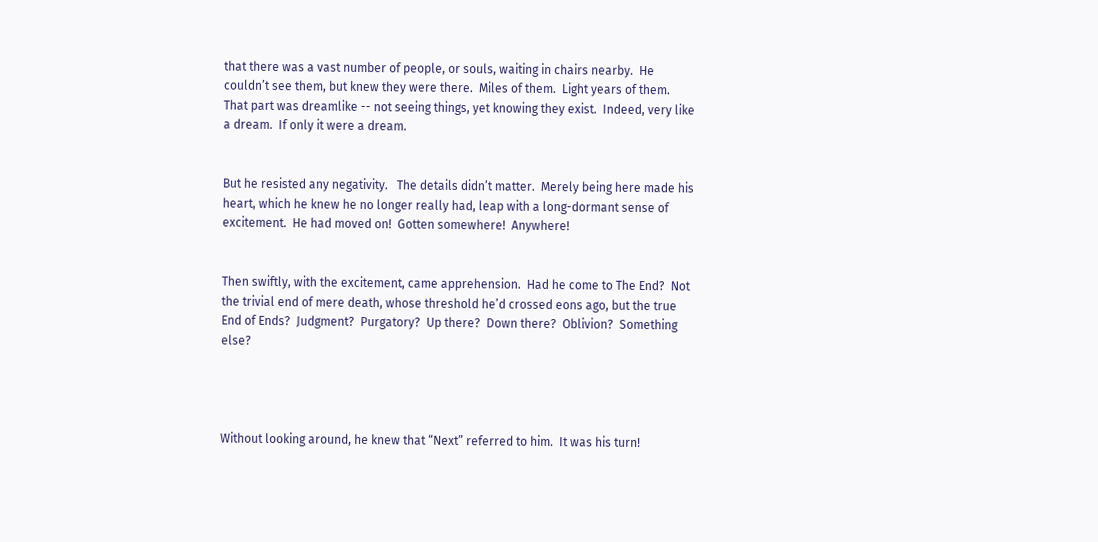that there was a vast number of people, or souls, waiting in chairs nearby.  He couldn’t see them, but knew they were there.  Miles of them.  Light years of them.  That part was dreamlike -- not seeing things, yet knowing they exist.  Indeed, very like a dream.  If only it were a dream.


But he resisted any negativity.   The details didn’t matter.  Merely being here made his heart, which he knew he no longer really had, leap with a long-dormant sense of excitement.  He had moved on!  Gotten somewhere!  Anywhere!


Then swiftly, with the excitement, came apprehension.  Had he come to The End?  Not the trivial end of mere death, whose threshold he’d crossed eons ago, but the true End of Ends?  Judgment?  Purgatory?  Up there?  Down there?  Oblivion?  Something else?




Without looking around, he knew that “Next” referred to him.  It was his turn!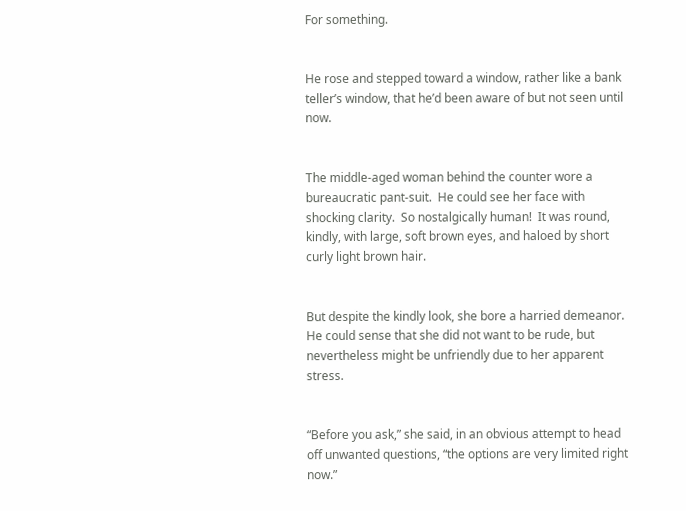For something.


He rose and stepped toward a window, rather like a bank teller’s window, that he’d been aware of but not seen until now.


The middle-aged woman behind the counter wore a bureaucratic pant-suit.  He could see her face with shocking clarity.  So nostalgically human!  It was round, kindly, with large, soft brown eyes, and haloed by short curly light brown hair.


But despite the kindly look, she bore a harried demeanor.  He could sense that she did not want to be rude, but nevertheless might be unfriendly due to her apparent stress.


“Before you ask,” she said, in an obvious attempt to head off unwanted questions, “the options are very limited right now.”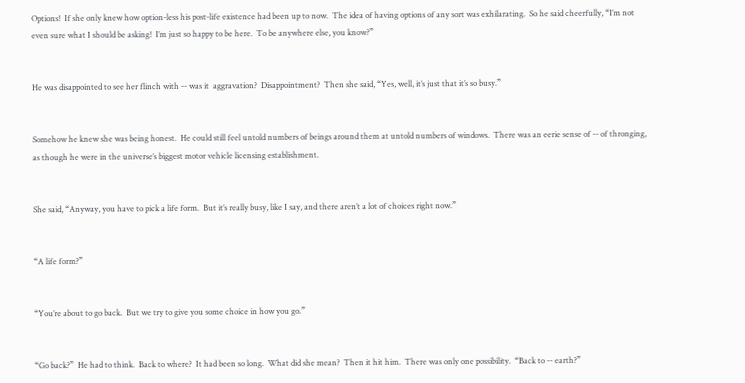Options!  If she only knew how option-less his post-life existence had been up to now.  The idea of having options of any sort was exhilarating.  So he said cheerfully, “I’m not even sure what I should be asking!  I’m just so happy to be here.  To be anywhere else, you know?”


He was disappointed to see her flinch with -- was it  aggravation?  Disappointment?  Then she said, “Yes, well, it’s just that it’s so busy.”


Somehow he knew she was being honest.  He could still feel untold numbers of beings around them at untold numbers of windows.  There was an eerie sense of -- of thronging, as though he were in the universe’s biggest motor vehicle licensing establishment.


She said, “Anyway, you have to pick a life form.  But it’s really busy, like I say, and there aren’t a lot of choices right now.”


“A life form?”


“You’re about to go back.  But we try to give you some choice in how you go.”


“Go back?”  He had to think.  Back to where?  It had been so long.  What did she mean?  Then it hit him.  There was only one possibility.  “Back to -- earth?”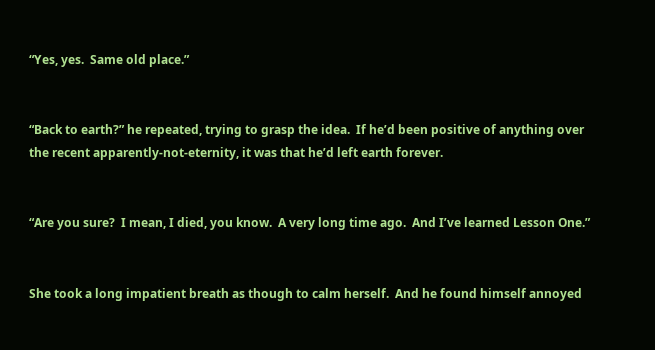“Yes, yes.  Same old place.”


“Back to earth?” he repeated, trying to grasp the idea.  If he’d been positive of anything over the recent apparently-not-eternity, it was that he’d left earth forever.


“Are you sure?  I mean, I died, you know.  A very long time ago.  And I’ve learned Lesson One.”


She took a long impatient breath as though to calm herself.  And he found himself annoyed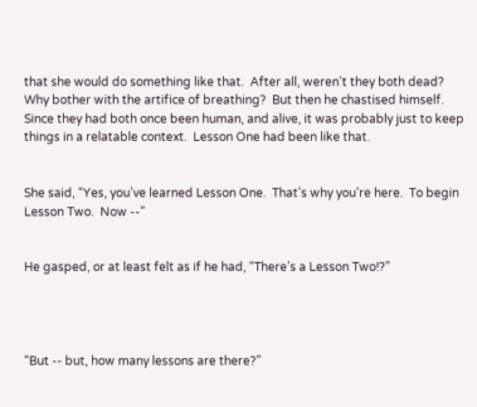that she would do something like that.  After all, weren’t they both dead?  Why bother with the artifice of breathing?  But then he chastised himself.  Since they had both once been human, and alive, it was probably just to keep things in a relatable context.  Lesson One had been like that.


She said, “Yes, you’ve learned Lesson One.  That’s why you’re here.  To begin Lesson Two.  Now --”


He gasped, or at least felt as if he had, “There’s a Lesson Two!?”




“But -- but, how many lessons are there?”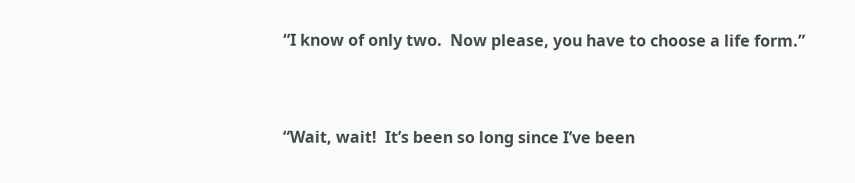“I know of only two.  Now please, you have to choose a life form.”


“Wait, wait!  It’s been so long since I’ve been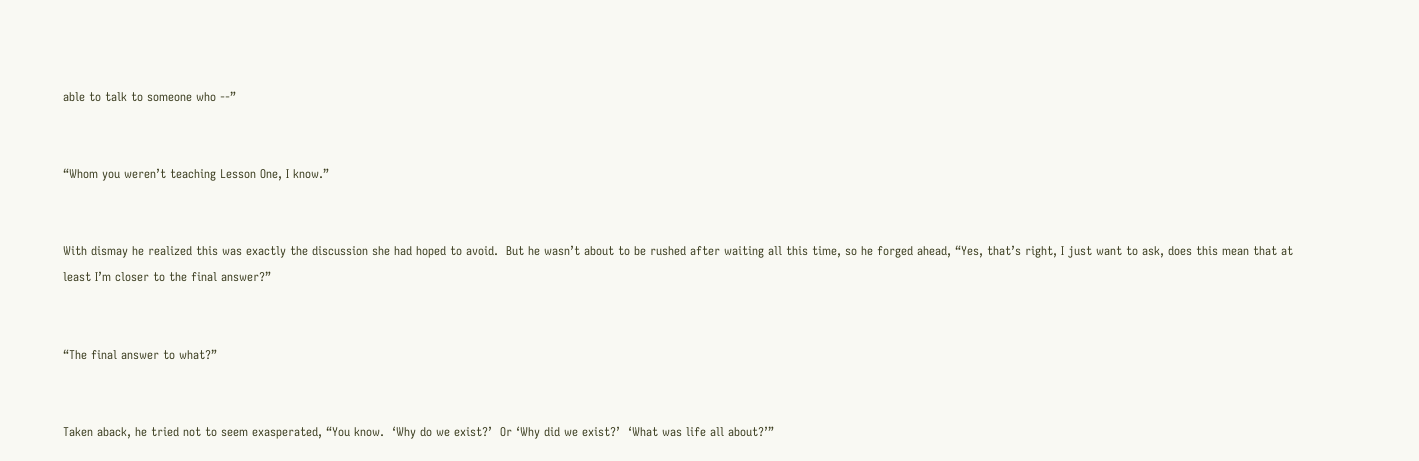able to talk to someone who --”


“Whom you weren’t teaching Lesson One, I know.”


With dismay he realized this was exactly the discussion she had hoped to avoid.  But he wasn’t about to be rushed after waiting all this time, so he forged ahead, “Yes, that’s right, I just want to ask, does this mean that at least I’m closer to the final answer?”


“The final answer to what?”


Taken aback, he tried not to seem exasperated, “You know.  ‘Why do we exist?’  Or ‘Why did we exist?’  ‘What was life all about?’”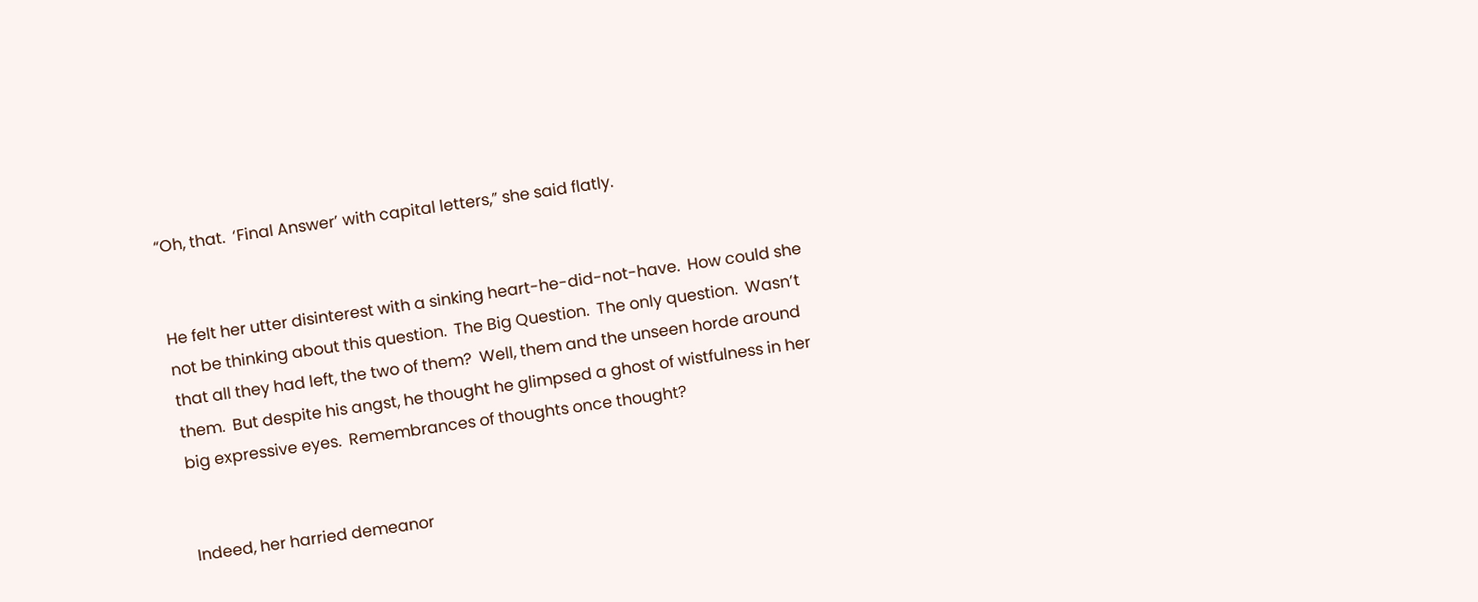“Oh, that.  ‘Final Answer’ with capital letters,” she said flatly.


He felt her utter disinterest with a sinking heart-he-did-not-have.  How could she not be thinking about this question.  The Big Question.  The only question.  Wasn’t that all they had left, the two of them?  Well, them and the unseen horde around them.  But despite his angst, he thought he glimpsed a ghost of wistfulness in her big expressive eyes.  Remembrances of thoughts once thought?


Indeed, her harried demeanor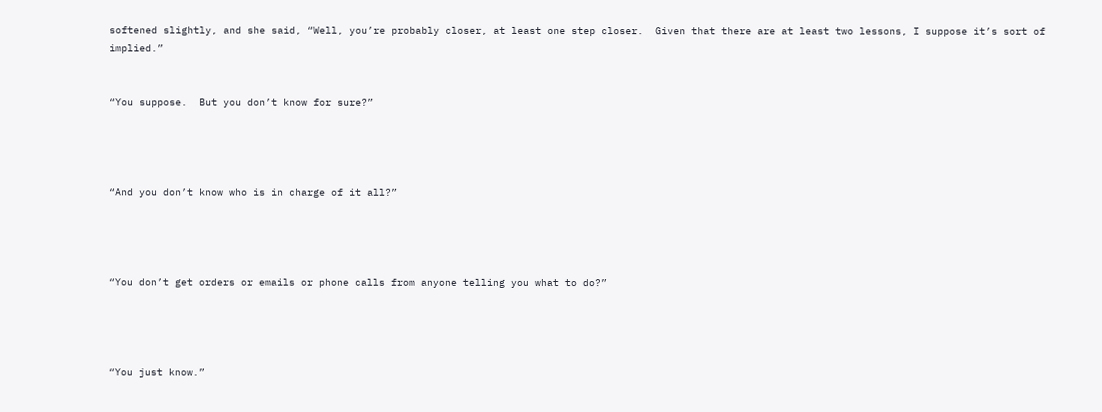softened slightly, and she said, “Well, you’re probably closer, at least one step closer.  Given that there are at least two lessons, I suppose it’s sort of implied.”


“You suppose.  But you don’t know for sure?”




“And you don’t know who is in charge of it all?”




“You don’t get orders or emails or phone calls from anyone telling you what to do?”




“You just know.”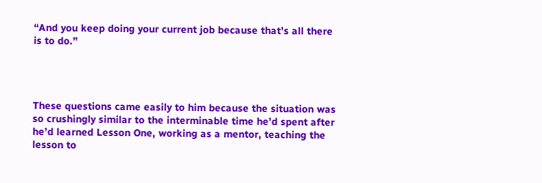“And you keep doing your current job because that’s all there is to do.”




These questions came easily to him because the situation was so crushingly similar to the interminable time he’d spent after he’d learned Lesson One, working as a mentor, teaching the lesson to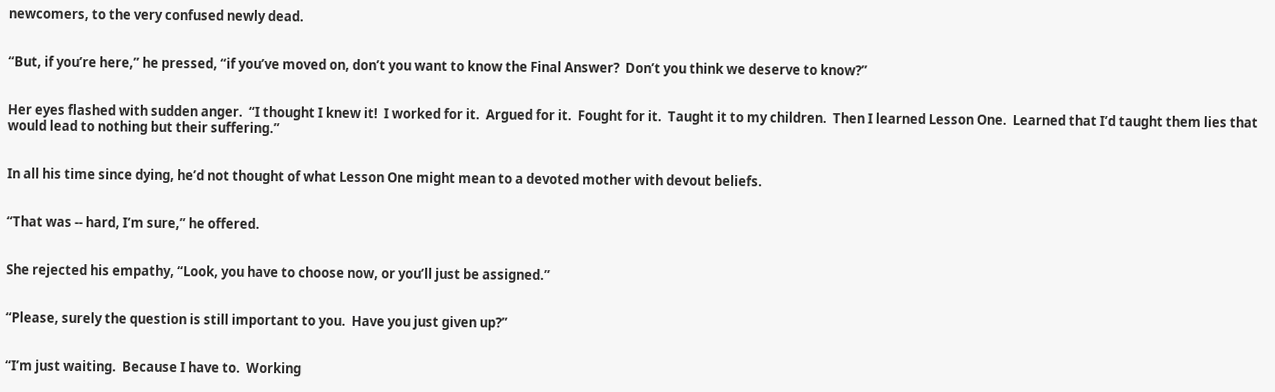newcomers, to the very confused newly dead.


“But, if you’re here,” he pressed, “if you’ve moved on, don’t you want to know the Final Answer?  Don’t you think we deserve to know?”


Her eyes flashed with sudden anger.  “I thought I knew it!  I worked for it.  Argued for it.  Fought for it.  Taught it to my children.  Then I learned Lesson One.  Learned that I’d taught them lies that would lead to nothing but their suffering.”


In all his time since dying, he’d not thought of what Lesson One might mean to a devoted mother with devout beliefs.


“That was -- hard, I’m sure,” he offered.


She rejected his empathy, “Look, you have to choose now, or you’ll just be assigned.”


“Please, surely the question is still important to you.  Have you just given up?”


“I’m just waiting.  Because I have to.  Working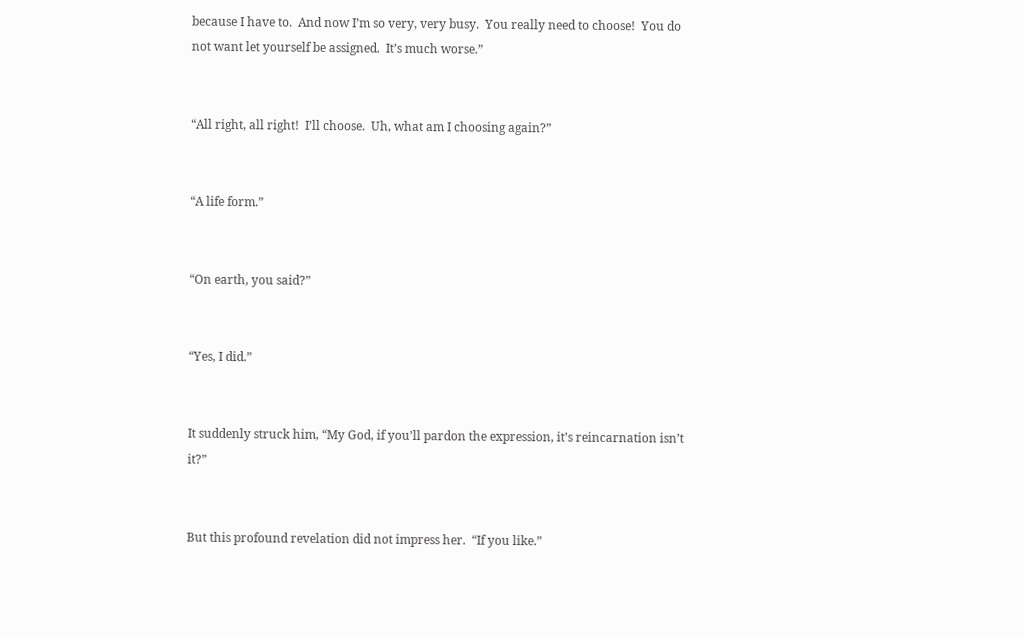because I have to.  And now I’m so very, very busy.  You really need to choose!  You do not want let yourself be assigned.  It’s much worse.”


“All right, all right!  I’ll choose.  Uh, what am I choosing again?”


“A life form.”


“On earth, you said?”


“Yes, I did.”


It suddenly struck him, “My God, if you’ll pardon the expression, it’s reincarnation isn’t it?”


But this profound revelation did not impress her.  “If you like.”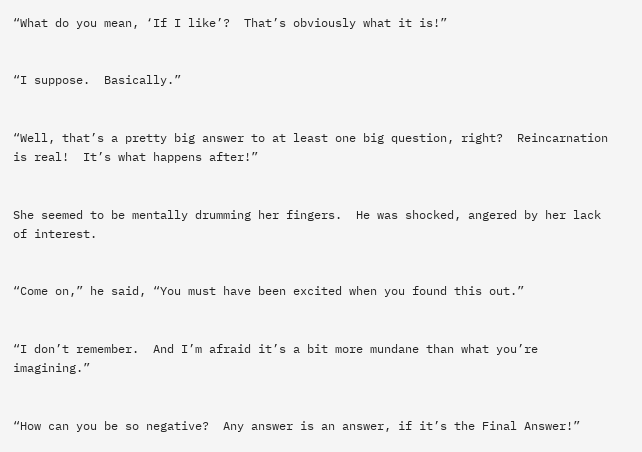“What do you mean, ‘If I like’?  That’s obviously what it is!”


“I suppose.  Basically.”


“Well, that’s a pretty big answer to at least one big question, right?  Reincarnation is real!  It’s what happens after!”


She seemed to be mentally drumming her fingers.  He was shocked, angered by her lack of interest.


“Come on,” he said, “You must have been excited when you found this out.”


“I don’t remember.  And I’m afraid it’s a bit more mundane than what you’re imagining.”


“How can you be so negative?  Any answer is an answer, if it’s the Final Answer!”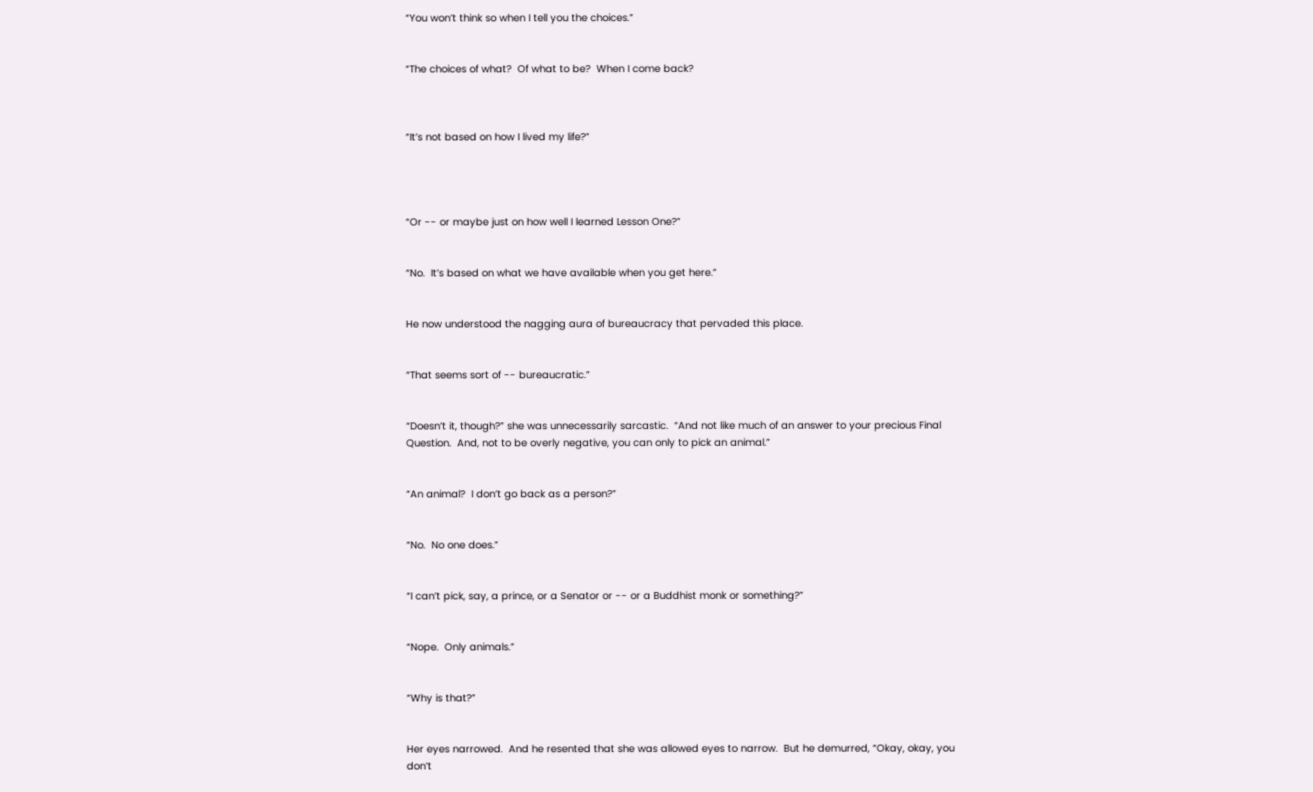“You won’t think so when I tell you the choices.”


“The choices of what?  Of what to be?  When I come back?



“It’s not based on how I lived my life?”




“Or -- or maybe just on how well I learned Lesson One?”


“No.  It’s based on what we have available when you get here.”


He now understood the nagging aura of bureaucracy that pervaded this place.


“That seems sort of -- bureaucratic.”


“Doesn’t it, though?” she was unnecessarily sarcastic.  “And not like much of an answer to your precious Final Question.  And, not to be overly negative, you can only to pick an animal.”


“An animal?  I don’t go back as a person?”


“No.  No one does.”


“I can’t pick, say, a prince, or a Senator or -- or a Buddhist monk or something?”


“Nope.  Only animals.”


“Why is that?”


Her eyes narrowed.  And he resented that she was allowed eyes to narrow.  But he demurred, “Okay, okay, you don’t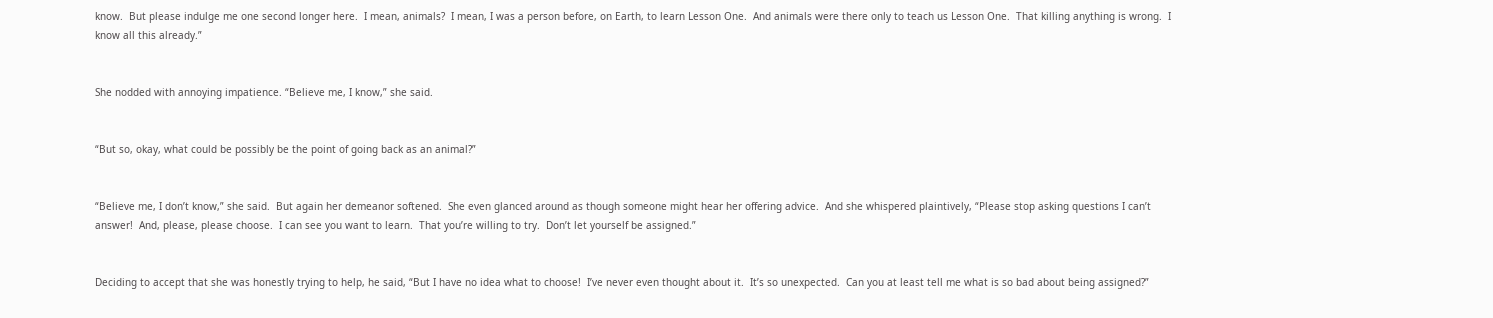know.  But please indulge me one second longer here.  I mean, animals?  I mean, I was a person before, on Earth, to learn Lesson One.  And animals were there only to teach us Lesson One.  That killing anything is wrong.  I know all this already.”


She nodded with annoying impatience. “Believe me, I know,” she said.


“But so, okay, what could be possibly be the point of going back as an animal?”


“Believe me, I don’t know,” she said.  But again her demeanor softened.  She even glanced around as though someone might hear her offering advice.  And she whispered plaintively, “Please stop asking questions I can’t answer!  And, please, please choose.  I can see you want to learn.  That you’re willing to try.  Don’t let yourself be assigned.”


Deciding to accept that she was honestly trying to help, he said, “But I have no idea what to choose!  I’ve never even thought about it.  It’s so unexpected.  Can you at least tell me what is so bad about being assigned?”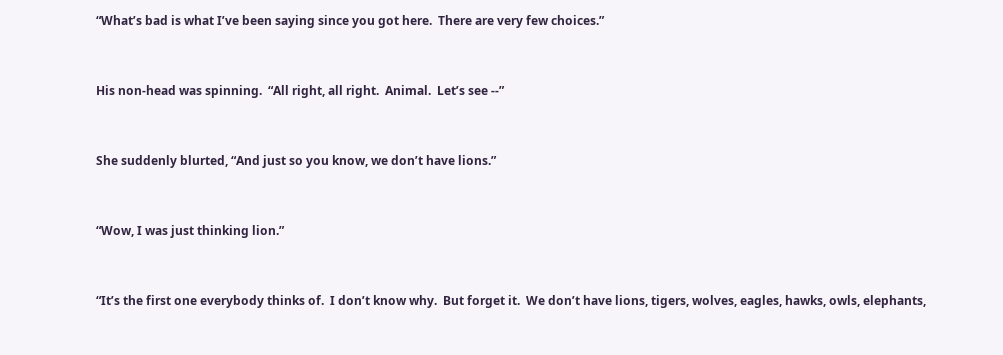“What’s bad is what I’ve been saying since you got here.  There are very few choices.”


His non-head was spinning.  “All right, all right.  Animal.  Let’s see --”


She suddenly blurted, “And just so you know, we don’t have lions.”


“Wow, I was just thinking lion.”


“It’s the first one everybody thinks of.  I don’t know why.  But forget it.  We don’t have lions, tigers, wolves, eagles, hawks, owls, elephants,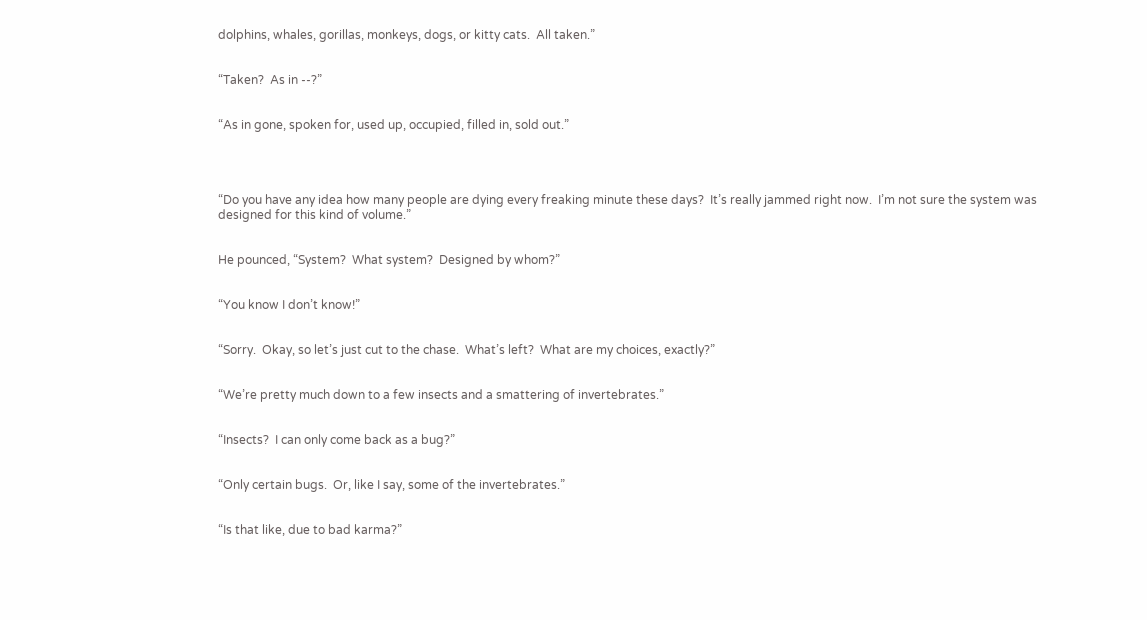dolphins, whales, gorillas, monkeys, dogs, or kitty cats.  All taken.”


“Taken?  As in --?”


“As in gone, spoken for, used up, occupied, filled in, sold out.”




“Do you have any idea how many people are dying every freaking minute these days?  It’s really jammed right now.  I’m not sure the system was designed for this kind of volume.”


He pounced, “System?  What system?  Designed by whom?”


“You know I don’t know!”


“Sorry.  Okay, so let’s just cut to the chase.  What’s left?  What are my choices, exactly?”


“We’re pretty much down to a few insects and a smattering of invertebrates.”


“Insects?  I can only come back as a bug?”


“Only certain bugs.  Or, like I say, some of the invertebrates.”


“Is that like, due to bad karma?”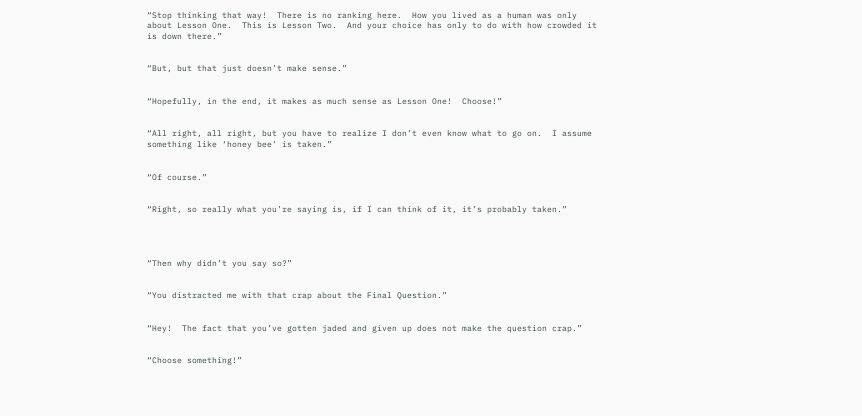“Stop thinking that way!  There is no ranking here.  How you lived as a human was only about Lesson One.  This is Lesson Two.  And your choice has only to do with how crowded it is down there.”


“But, but that just doesn’t make sense.”


“Hopefully, in the end, it makes as much sense as Lesson One!  Choose!”


“All right, all right, but you have to realize I don’t even know what to go on.  I assume something like ‘honey bee’ is taken.”


“Of course.”


“Right, so really what you’re saying is, if I can think of it, it’s probably taken.”




“Then why didn’t you say so?”


“You distracted me with that crap about the Final Question.”


“Hey!  The fact that you’ve gotten jaded and given up does not make the question crap.”


“Choose something!”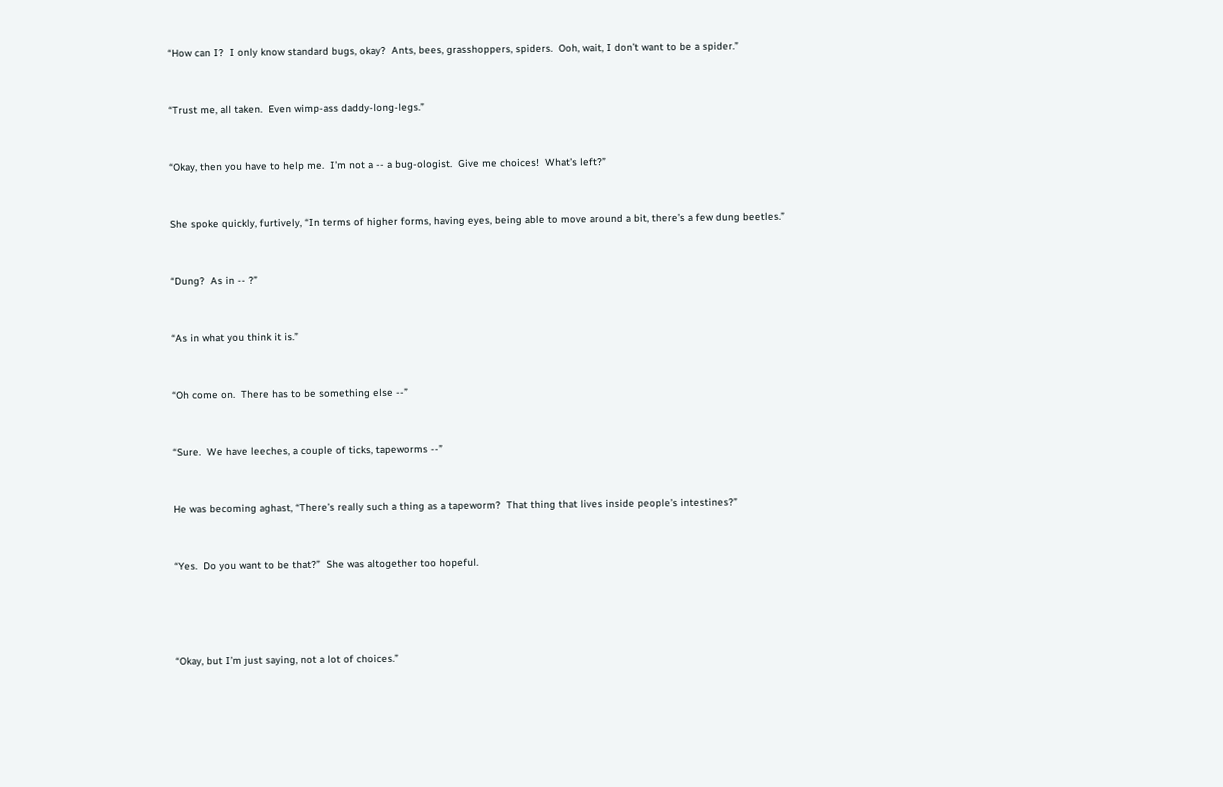“How can I?  I only know standard bugs, okay?  Ants, bees, grasshoppers, spiders.  Ooh, wait, I don’t want to be a spider.”


“Trust me, all taken.  Even wimp-ass daddy-long-legs.”


“Okay, then you have to help me.  I’m not a -- a bug-ologist.  Give me choices!  What’s left?”


She spoke quickly, furtively, “In terms of higher forms, having eyes, being able to move around a bit, there’s a few dung beetles.”


“Dung?  As in -- ?”


“As in what you think it is.”


“Oh come on.  There has to be something else --”


“Sure.  We have leeches, a couple of ticks, tapeworms --”


He was becoming aghast, “There’s really such a thing as a tapeworm?  That thing that lives inside people’s intestines?”


“Yes.  Do you want to be that?”  She was altogether too hopeful.




“Okay, but I’m just saying, not a lot of choices.”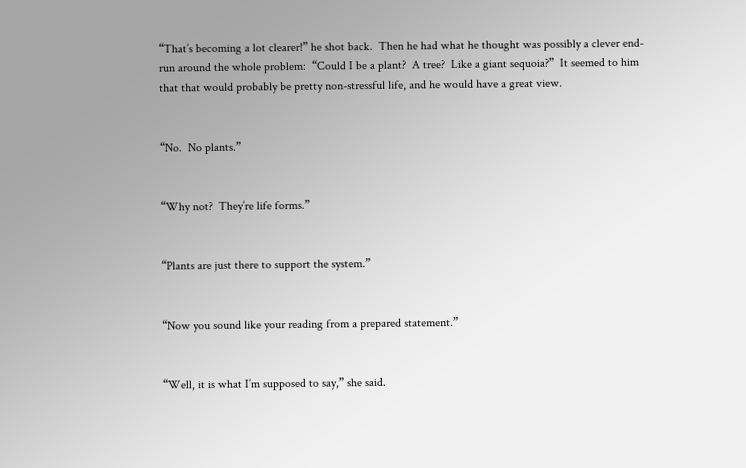“That’s becoming a lot clearer!” he shot back.  Then he had what he thought was possibly a clever end-run around the whole problem:  “Could I be a plant?  A tree?  Like a giant sequoia?”  It seemed to him that that would probably be pretty non-stressful life, and he would have a great view.


“No.  No plants.”


“Why not?  They’re life forms.”


“Plants are just there to support the system.”


“Now you sound like your reading from a prepared statement.”


“Well, it is what I’m supposed to say,” she said.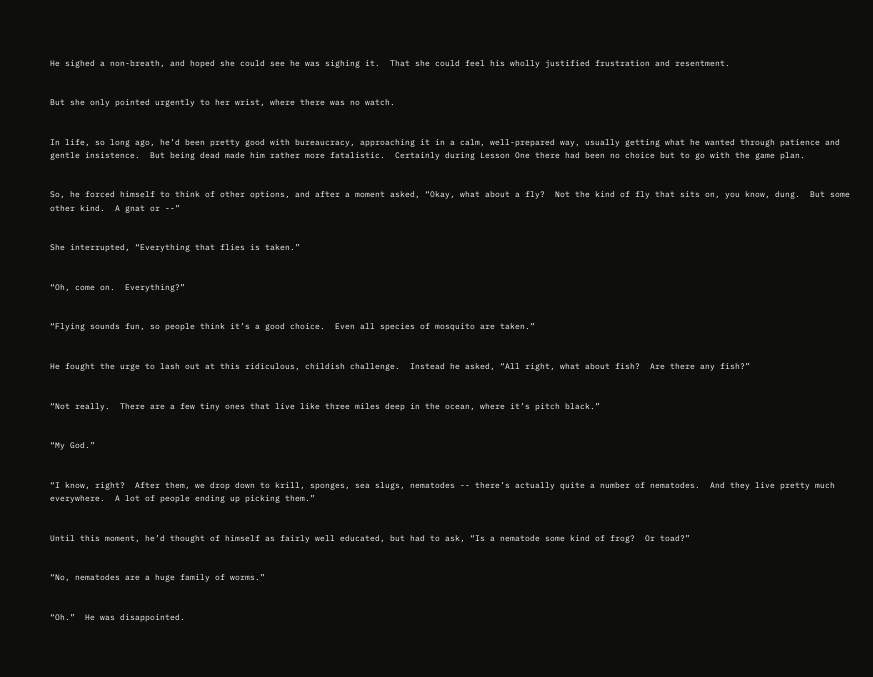He sighed a non-breath, and hoped she could see he was sighing it.  That she could feel his wholly justified frustration and resentment.


But she only pointed urgently to her wrist, where there was no watch.


In life, so long ago, he’d been pretty good with bureaucracy, approaching it in a calm, well-prepared way, usually getting what he wanted through patience and gentle insistence.  But being dead made him rather more fatalistic.  Certainly during Lesson One there had been no choice but to go with the game plan.


So, he forced himself to think of other options, and after a moment asked, “Okay, what about a fly?  Not the kind of fly that sits on, you know, dung.  But some other kind.  A gnat or --”


She interrupted, “Everything that flies is taken.”


“Oh, come on.  Everything?”


“Flying sounds fun, so people think it’s a good choice.  Even all species of mosquito are taken.”


He fought the urge to lash out at this ridiculous, childish challenge.  Instead he asked, “All right, what about fish?  Are there any fish?”


“Not really.  There are a few tiny ones that live like three miles deep in the ocean, where it’s pitch black.”


“My God.”


“I know, right?  After them, we drop down to krill, sponges, sea slugs, nematodes -- there’s actually quite a number of nematodes.  And they live pretty much everywhere.  A lot of people ending up picking them.”


Until this moment, he’d thought of himself as fairly well educated, but had to ask, “Is a nematode some kind of frog?  Or toad?”


“No, nematodes are a huge family of worms.”


“Oh.”  He was disappointed.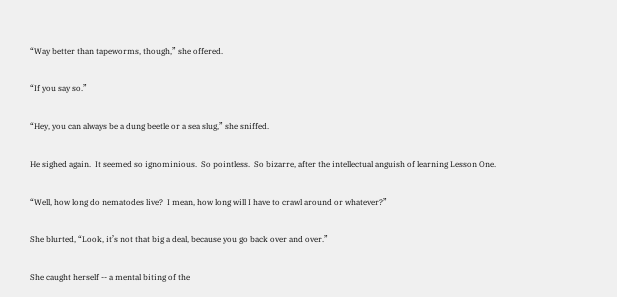“Way better than tapeworms, though,” she offered.


“If you say so.”


“Hey, you can always be a dung beetle or a sea slug,” she sniffed.


He sighed again.  It seemed so ignominious.  So pointless.  So bizarre, after the intellectual anguish of learning Lesson One.


“Well, how long do nematodes live?  I mean, how long will I have to crawl around or whatever?”


She blurted, “Look, it’s not that big a deal, because you go back over and over.”


She caught herself -- a mental biting of the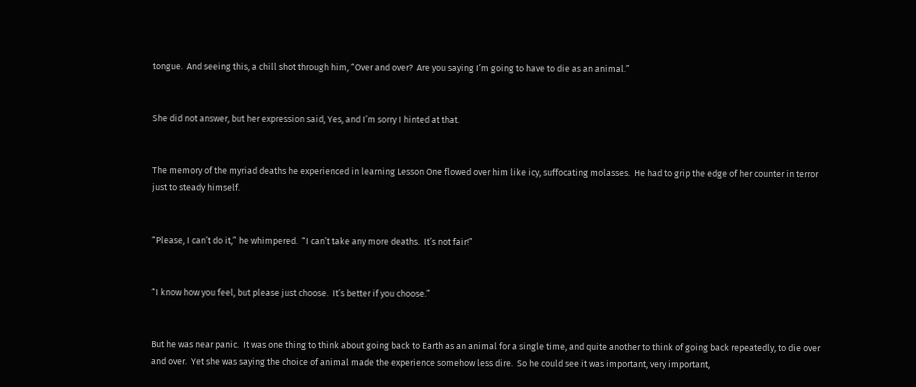tongue.  And seeing this, a chill shot through him, “Over and over?  Are you saying I’m going to have to die as an animal.”


She did not answer, but her expression said, Yes, and I’m sorry I hinted at that.


The memory of the myriad deaths he experienced in learning Lesson One flowed over him like icy, suffocating molasses.  He had to grip the edge of her counter in terror just to steady himself.


“Please, I can’t do it,” he whimpered.  “I can’t take any more deaths.  It’s not fair!”


“I know how you feel, but please just choose.  It’s better if you choose.”


But he was near panic.  It was one thing to think about going back to Earth as an animal for a single time, and quite another to think of going back repeatedly, to die over and over.  Yet she was saying the choice of animal made the experience somehow less dire.  So he could see it was important, very important,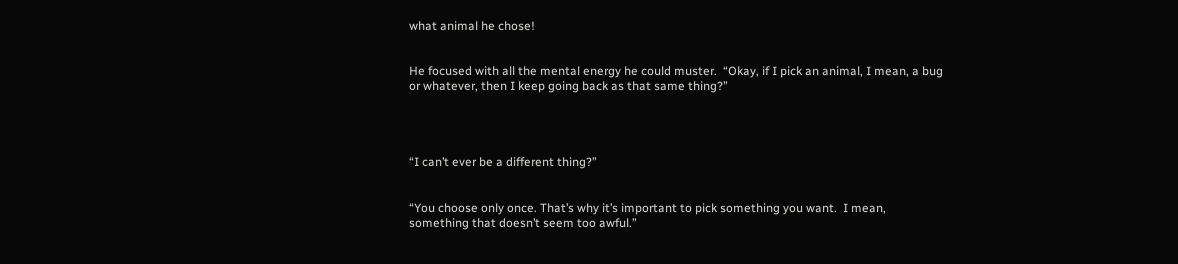what animal he chose!


He focused with all the mental energy he could muster.  “Okay, if I pick an animal, I mean, a bug or whatever, then I keep going back as that same thing?”




“I can’t ever be a different thing?”


“You choose only once. That’s why it’s important to pick something you want.  I mean, something that doesn’t seem too awful.”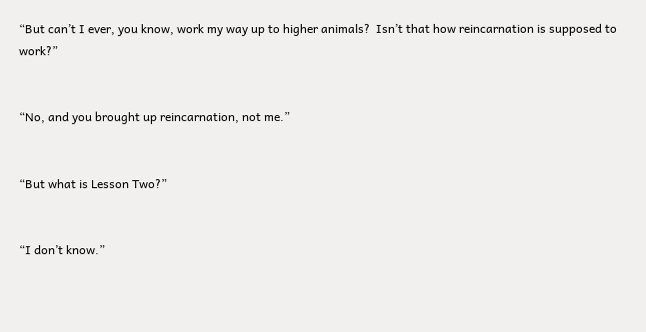“But can’t I ever, you know, work my way up to higher animals?  Isn’t that how reincarnation is supposed to work?”


“No, and you brought up reincarnation, not me.”


“But what is Lesson Two?”


“I don’t know.”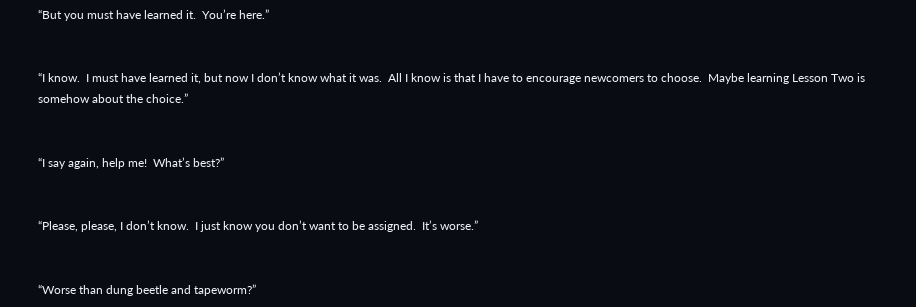“But you must have learned it.  You’re here.”


“I know.  I must have learned it, but now I don’t know what it was.  All I know is that I have to encourage newcomers to choose.  Maybe learning Lesson Two is somehow about the choice.”


“I say again, help me!  What’s best?”


“Please, please, I don’t know.  I just know you don’t want to be assigned.  It’s worse.”


“Worse than dung beetle and tapeworm?”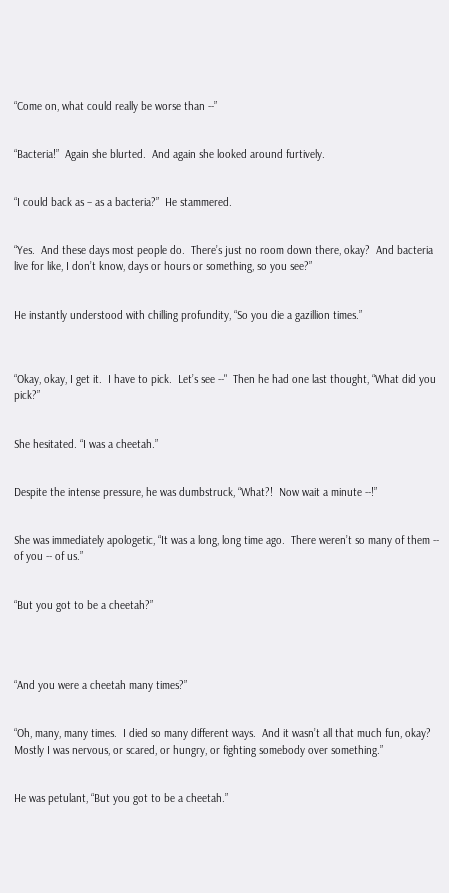“Come on, what could really be worse than --”


“Bacteria!”  Again she blurted.  And again she looked around furtively.


“I could back as – as a bacteria?”  He stammered.


“Yes.  And these days most people do.  There’s just no room down there, okay?  And bacteria live for like, I don’t know, days or hours or something, so you see?”


He instantly understood with chilling profundity, “So you die a gazillion times.”



“Okay, okay, I get it.  I have to pick.  Let’s see --"  Then he had one last thought, “What did you pick?”


She hesitated. “I was a cheetah.”


Despite the intense pressure, he was dumbstruck, “What?!  Now wait a minute --!”


She was immediately apologetic, “It was a long, long time ago.  There weren’t so many of them -- of you -- of us.”


“But you got to be a cheetah?”




“And you were a cheetah many times?”


“Oh, many, many times.  I died so many different ways.  And it wasn’t all that much fun, okay?  Mostly I was nervous, or scared, or hungry, or fighting somebody over something.”


He was petulant, “But you got to be a cheetah.”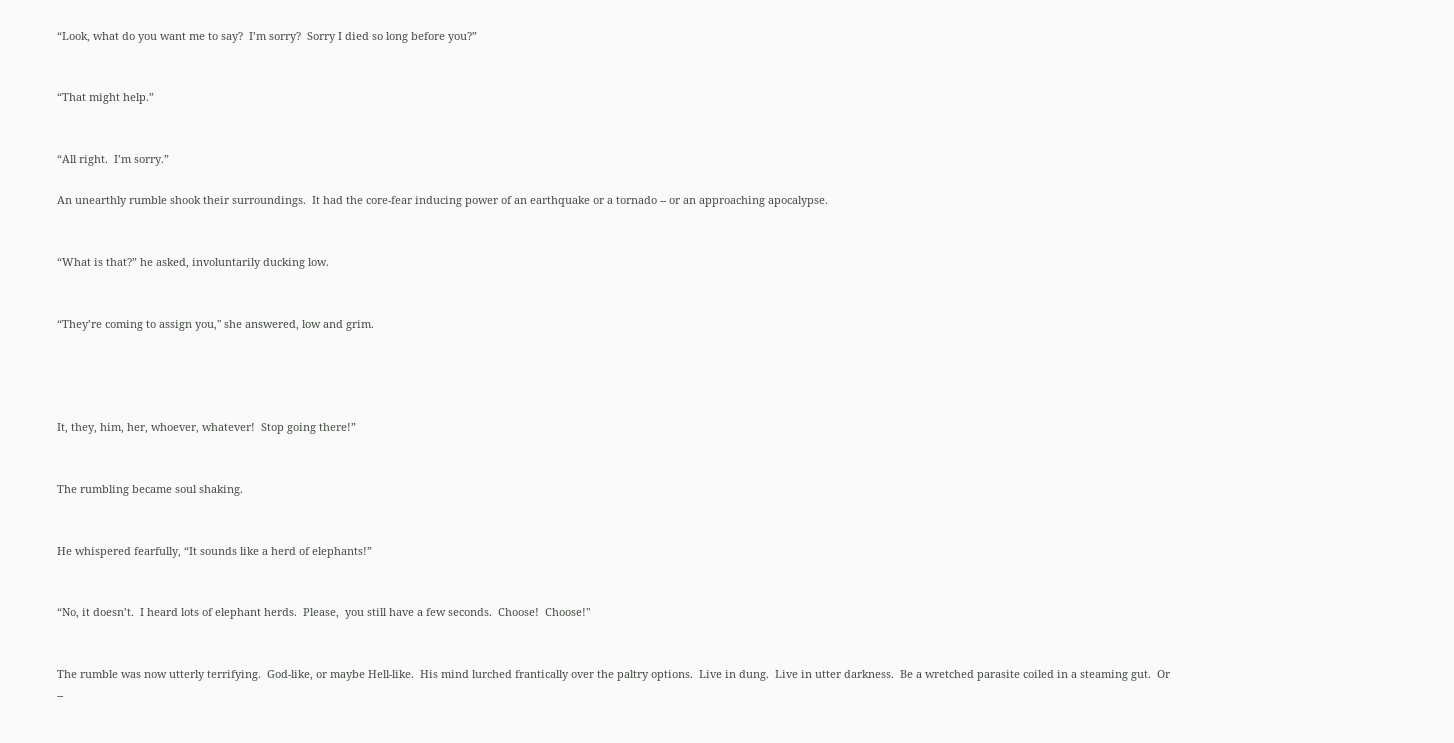“Look, what do you want me to say?  I’m sorry?  Sorry I died so long before you?”


“That might help.”


“All right.  I’m sorry.”

An unearthly rumble shook their surroundings.  It had the core-fear inducing power of an earthquake or a tornado -- or an approaching apocalypse.


“What is that?” he asked, involuntarily ducking low.


“They’re coming to assign you," she answered, low and grim.




It, they, him, her, whoever, whatever!  Stop going there!”


The rumbling became soul shaking.


He whispered fearfully, “It sounds like a herd of elephants!”


“No, it doesn’t.  I heard lots of elephant herds.  Please,  you still have a few seconds.  Choose!  Choose!"


The rumble was now utterly terrifying.  God-like, or maybe Hell-like.  His mind lurched frantically over the paltry options.  Live in dung.  Live in utter darkness.  Be a wretched parasite coiled in a steaming gut.  Or --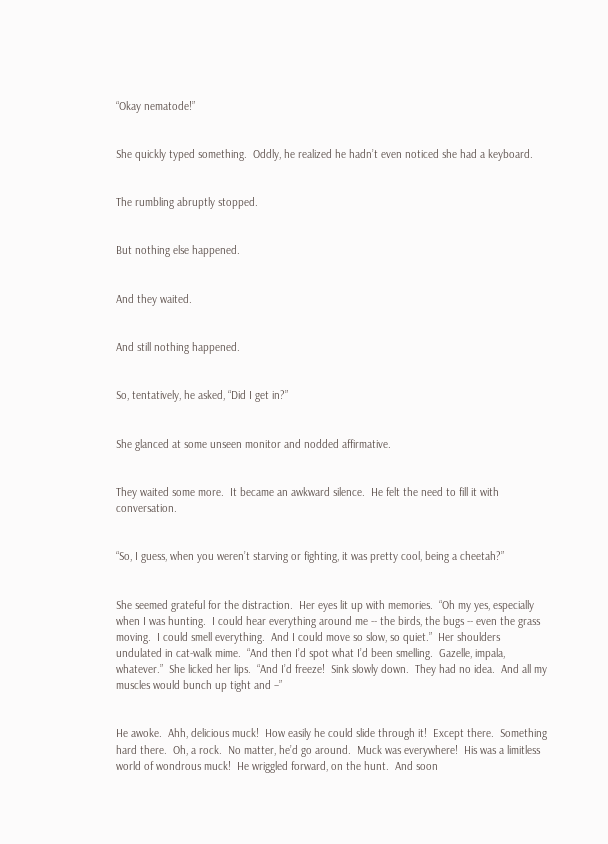“Okay nematode!”


She quickly typed something.  Oddly, he realized he hadn’t even noticed she had a keyboard.


The rumbling abruptly stopped.


But nothing else happened.


And they waited.


And still nothing happened.


So, tentatively, he asked, “Did I get in?”


She glanced at some unseen monitor and nodded affirmative.


They waited some more.  It became an awkward silence.  He felt the need to fill it with conversation.


“So, I guess, when you weren’t starving or fighting, it was pretty cool, being a cheetah?”


She seemed grateful for the distraction.  Her eyes lit up with memories.  “Oh my yes, especially when I was hunting.  I could hear everything around me -- the birds, the bugs -- even the grass moving.  I could smell everything.  And I could move so slow, so quiet.”  Her shoulders undulated in cat-walk mime.  “And then I’d spot what I’d been smelling.  Gazelle, impala, whatever.”  She licked her lips.  “And I’d freeze!  Sink slowly down.  They had no idea.  And all my muscles would bunch up tight and –”


He awoke.  Ahh, delicious muck!  How easily he could slide through it!  Except there.  Something hard there.  Oh, a rock.  No matter, he’d go around.  Muck was everywhere!  His was a limitless world of wondrous muck!  He wriggled forward, on the hunt.  And soon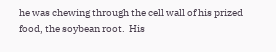he was chewing through the cell wall of his prized food, the soybean root.  His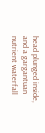head plunged inside, and a gargantuan nutrient waterfall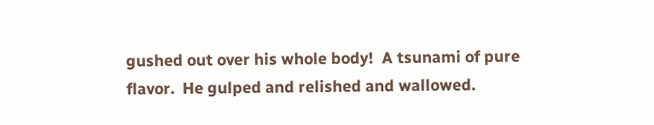gushed out over his whole body!  A tsunami of pure flavor.  He gulped and relished and wallowed.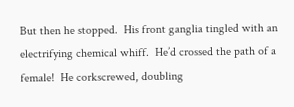But then he stopped.  His front ganglia tingled with an electrifying chemical whiff.  He’d crossed the path of a female!  He corkscrewed, doubling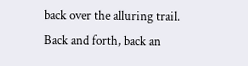back over the alluring trail.  Back and forth, back an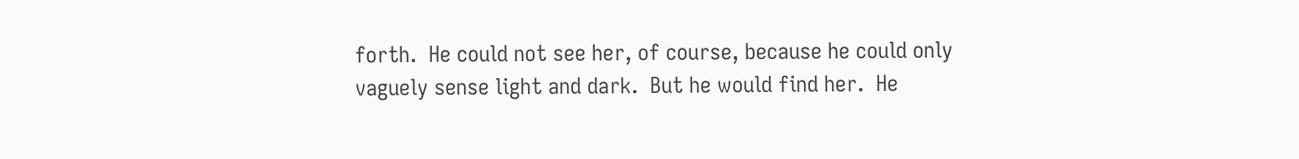forth.  He could not see her, of course, because he could only vaguely sense light and dark.  But he would find her.  He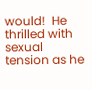would!  He thrilled with sexual tension as he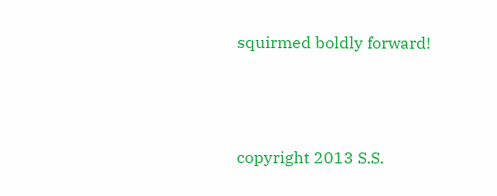squirmed boldly forward!



copyright 2013 S.S.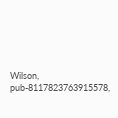Wilson, pub-8117823763915578,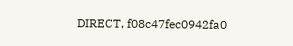DIRECT, f08c47fec0942fa0